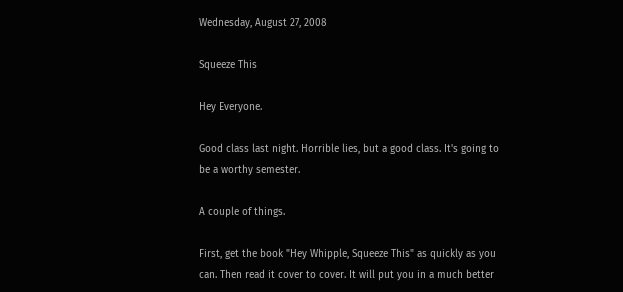Wednesday, August 27, 2008

Squeeze This

Hey Everyone.

Good class last night. Horrible lies, but a good class. It's going to be a worthy semester.

A couple of things.

First, get the book "Hey Whipple, Squeeze This" as quickly as you can. Then read it cover to cover. It will put you in a much better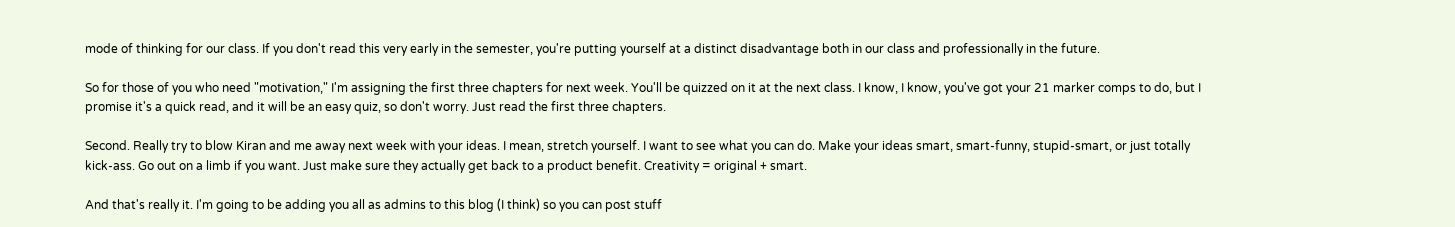mode of thinking for our class. If you don't read this very early in the semester, you're putting yourself at a distinct disadvantage both in our class and professionally in the future.

So for those of you who need "motivation," I'm assigning the first three chapters for next week. You'll be quizzed on it at the next class. I know, I know, you've got your 21 marker comps to do, but I promise it's a quick read, and it will be an easy quiz, so don't worry. Just read the first three chapters.

Second. Really try to blow Kiran and me away next week with your ideas. I mean, stretch yourself. I want to see what you can do. Make your ideas smart, smart-funny, stupid-smart, or just totally kick-ass. Go out on a limb if you want. Just make sure they actually get back to a product benefit. Creativity = original + smart.

And that's really it. I'm going to be adding you all as admins to this blog (I think) so you can post stuff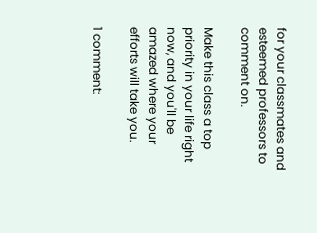for your classmates and esteemed professors to comment on.

Make this class a top priority in your life right now, and you'll be amazed where your efforts will take you.

1 comment: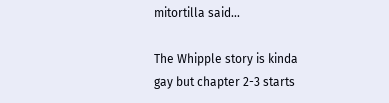mitortilla said...

The Whipple story is kinda gay but chapter 2-3 starts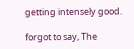getting intensely good.

forgot to say, The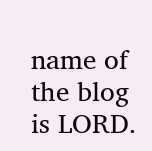name of the blog is LORD.